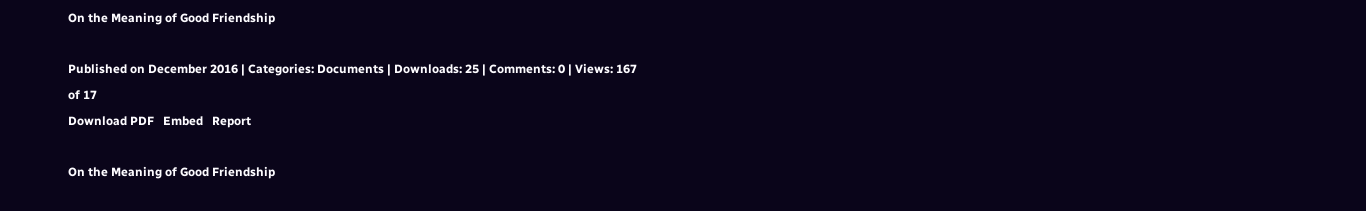On the Meaning of Good Friendship

Published on December 2016 | Categories: Documents | Downloads: 25 | Comments: 0 | Views: 167
of 17
Download PDF   Embed   Report

On the Meaning of Good Friendship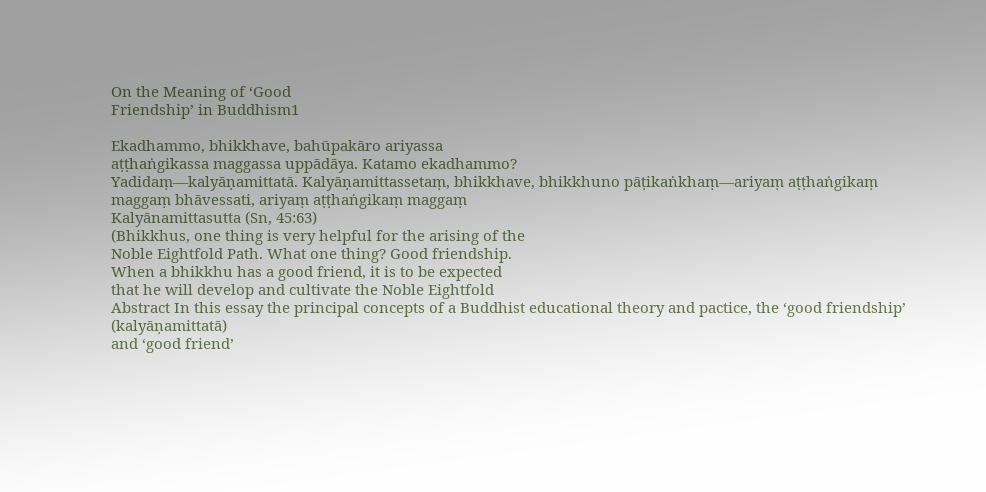On the Meaning of ‘Good
Friendship’ in Buddhism1

Ekadhammo, bhikkhave, bahūpakāro ariyassa
aṭṭhaṅgikassa maggassa uppādāya. Katamo ekadhammo?
Yadidaṃ—kalyāṇamittatā. Kalyāṇamittassetaṃ, bhikkhave, bhikkhuno pāṭikaṅkhaṃ—ariyaṃ aṭṭhaṅgikaṃ
maggaṃ bhāvessati, ariyaṃ aṭṭhaṅgikaṃ maggaṃ
Kalyānamittasutta (Sn, 45:63)
(Bhikkhus, one thing is very helpful for the arising of the
Noble Eightfold Path. What one thing? Good friendship.
When a bhikkhu has a good friend, it is to be expected
that he will develop and cultivate the Noble Eightfold
Abstract In this essay the principal concepts of a Buddhist educational theory and pactice, the ‘good friendship’ (kalyāṇamittatā)
and ‘good friend’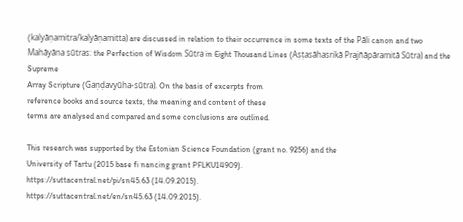(kalyāṇamitra/kalyāṇamitta) are discussed in relation to their occurrence in some texts of the Pāli canon and two
Mahāyāna sūtras: the Perfection of Wisdom Sūtra in Eight Thousand Lines (Aṣṭasāhasrikā Prajñāpāramitā Sūtra) and the Supreme
Array Scripture (Gaṇḍavyūha-sūtra). On the basis of excerpts from
reference books and source texts, the meaning and content of these
terms are analysed and compared and some conclusions are outlined.

This research was supported by the Estonian Science Foundation (grant no. 9256) and the
University of Tartu (2015 base fi nancing grant PFLKU14909).
https://suttacentral.net/pi/sn45.63 (14.09.2015).
https://suttacentral.net/en/sn45.63 (14.09.2015).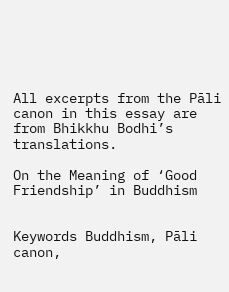All excerpts from the Pāli canon in this essay are from Bhikkhu Bodhi’s translations.

On the Meaning of ‘Good Friendship’ in Buddhism


Keywords Buddhism, Pāli canon,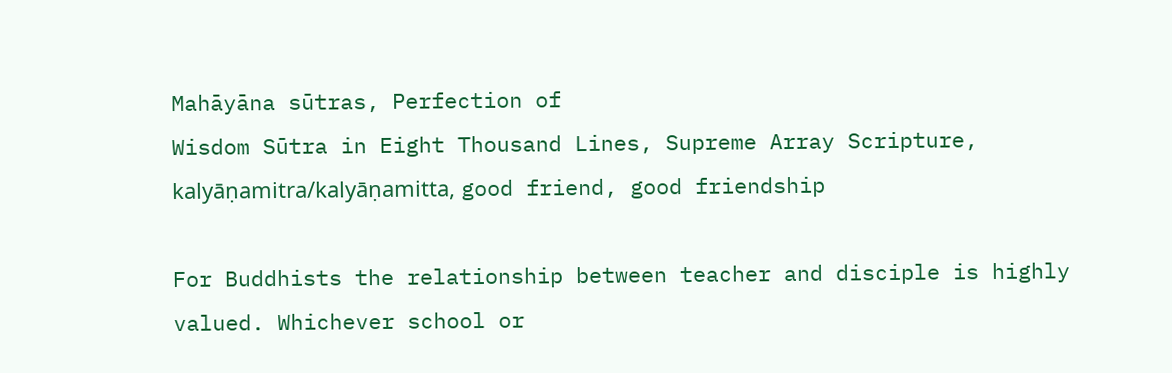Mahāyāna sūtras, Perfection of
Wisdom Sūtra in Eight Thousand Lines, Supreme Array Scripture,
kalyāṇamitra/kalyāṇamitta, good friend, good friendship

For Buddhists the relationship between teacher and disciple is highly
valued. Whichever school or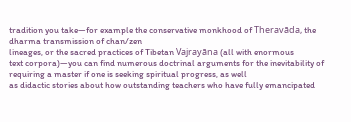tradition you take—for example the conservative monkhood of Theravāda, the dharma transmission of chan/zen
lineages, or the sacred practices of Tibetan Vajrayāna (all with enormous
text corpora)—you can find numerous doctrinal arguments for the inevitability of requiring a master if one is seeking spiritual progress, as well
as didactic stories about how outstanding teachers who have fully emancipated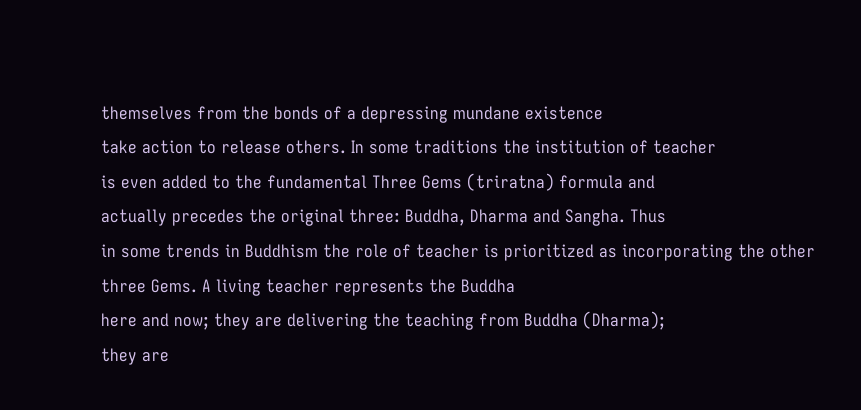themselves from the bonds of a depressing mundane existence
take action to release others. In some traditions the institution of teacher
is even added to the fundamental Three Gems (triratna) formula and
actually precedes the original three: Buddha, Dharma and Sangha. Thus
in some trends in Buddhism the role of teacher is prioritized as incorporating the other three Gems. A living teacher represents the Buddha
here and now; they are delivering the teaching from Buddha (Dharma);
they are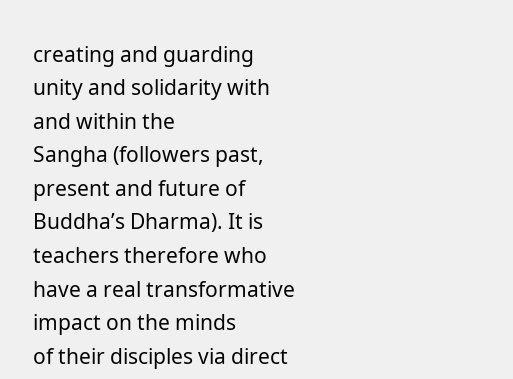creating and guarding unity and solidarity with and within the
Sangha (followers past, present and future of Buddha’s Dharma). It is
teachers therefore who have a real transformative impact on the minds
of their disciples via direct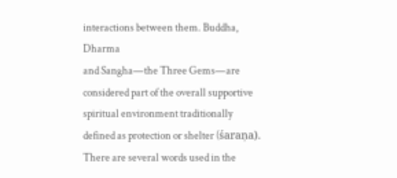interactions between them. Buddha, Dharma
and Sangha—the Three Gems—are considered part of the overall supportive spiritual environment traditionally defined as protection or shelter (śaraṇa).
There are several words used in the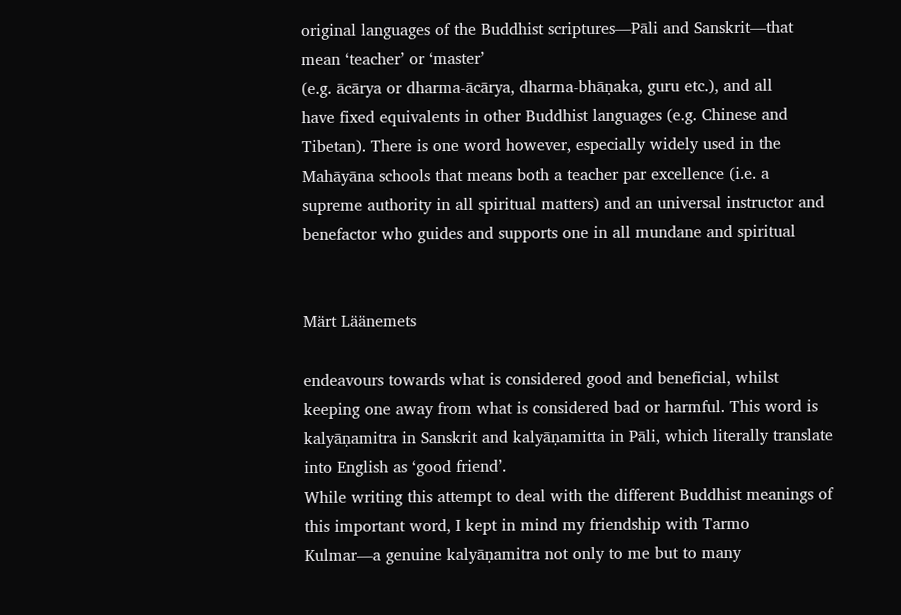original languages of the Buddhist scriptures—Pāli and Sanskrit—that mean ‘teacher’ or ‘master’
(e.g. ācārya or dharma-ācārya, dharma-bhāṇaka, guru etc.), and all
have fixed equivalents in other Buddhist languages (e.g. Chinese and
Tibetan). There is one word however, especially widely used in the
Mahāyāna schools that means both a teacher par excellence (i.e. a supreme authority in all spiritual matters) and an universal instructor and
benefactor who guides and supports one in all mundane and spiritual


Märt Läänemets

endeavours towards what is considered good and beneficial, whilst keeping one away from what is considered bad or harmful. This word is
kalyāṇamitra in Sanskrit and kalyāṇamitta in Pāli, which literally translate into English as ‘good friend’.
While writing this attempt to deal with the different Buddhist meanings of this important word, I kept in mind my friendship with Tarmo
Kulmar—a genuine kalyāṇamitra not only to me but to many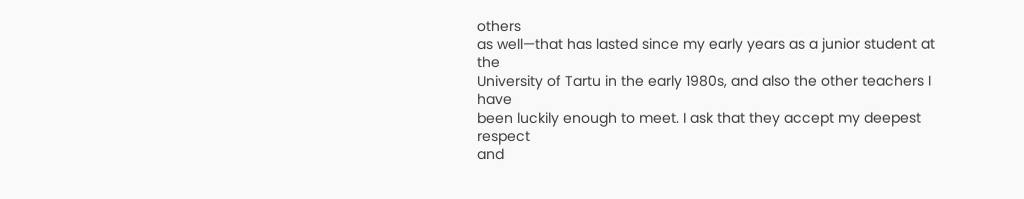others
as well—that has lasted since my early years as a junior student at the
University of Tartu in the early 1980s, and also the other teachers I have
been luckily enough to meet. I ask that they accept my deepest respect
and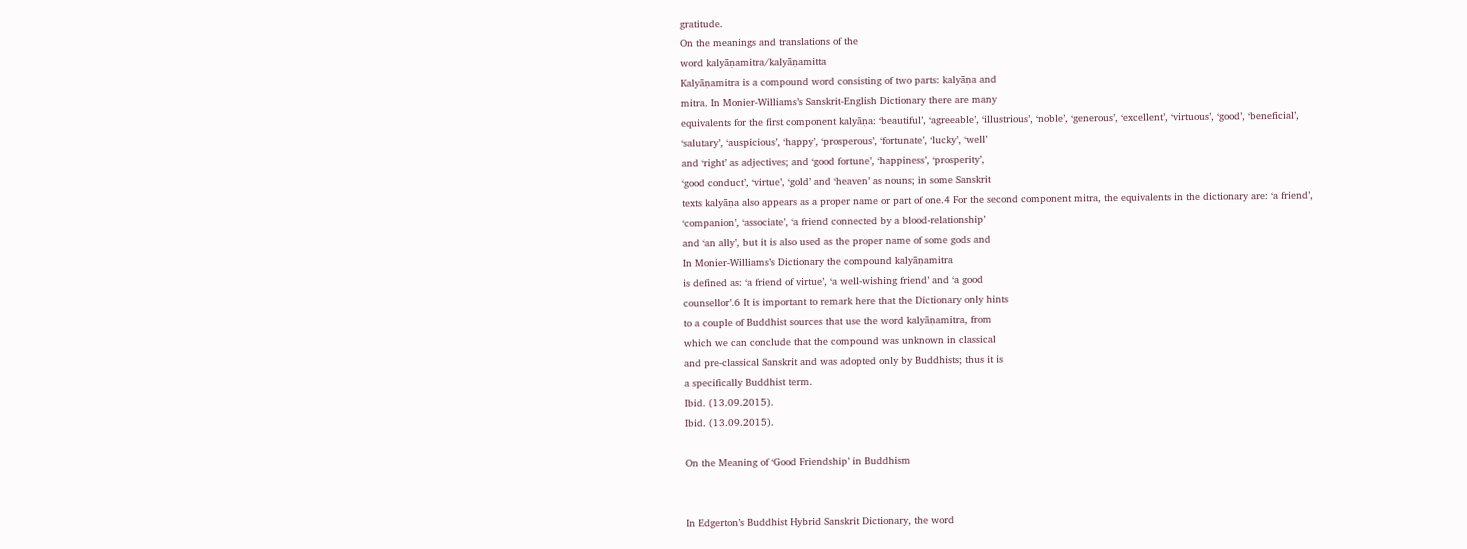gratitude.
On the meanings and translations of the
word kalyāṇamitra/kalyāṇamitta
Kalyāṇamitra is a compound word consisting of two parts: kalyāṇa and
mitra. In Monier-Williams’s Sanskrit-English Dictionary there are many
equivalents for the first component kalyāṇa: ‘beautiful’, ‘agreeable’, ‘illustrious’, ‘noble’, ‘generous’, ‘excellent’, ‘virtuous’, ‘good’, ‘beneficial’,
‘salutary’, ‘auspicious’, ‘happy’, ‘prosperous’, ‘fortunate’, ‘lucky’, ‘well’
and ‘right’ as adjectives; and ‘good fortune’, ‘happiness’, ‘prosperity’,
‘good conduct’, ‘virtue’, ‘gold’ and ‘heaven’ as nouns; in some Sanskrit
texts kalyāṇa also appears as a proper name or part of one.4 For the second component mitra, the equivalents in the dictionary are: ‘a friend’,
‘companion’, ‘associate’, ‘a friend connected by a blood-relationship’
and ‘an ally’, but it is also used as the proper name of some gods and
In Monier-Williams’s Dictionary the compound kalyāṇamitra
is defined as: ‘a friend of virtue’, ‘a well-wishing friend’ and ‘a good
counsellor’.6 It is important to remark here that the Dictionary only hints
to a couple of Buddhist sources that use the word kalyāṇamitra, from
which we can conclude that the compound was unknown in classical
and pre-classical Sanskrit and was adopted only by Buddhists; thus it is
a specifically Buddhist term.
Ibid. (13.09.2015).
Ibid. (13.09.2015).

On the Meaning of ‘Good Friendship’ in Buddhism


In Edgerton’s Buddhist Hybrid Sanskrit Dictionary, the word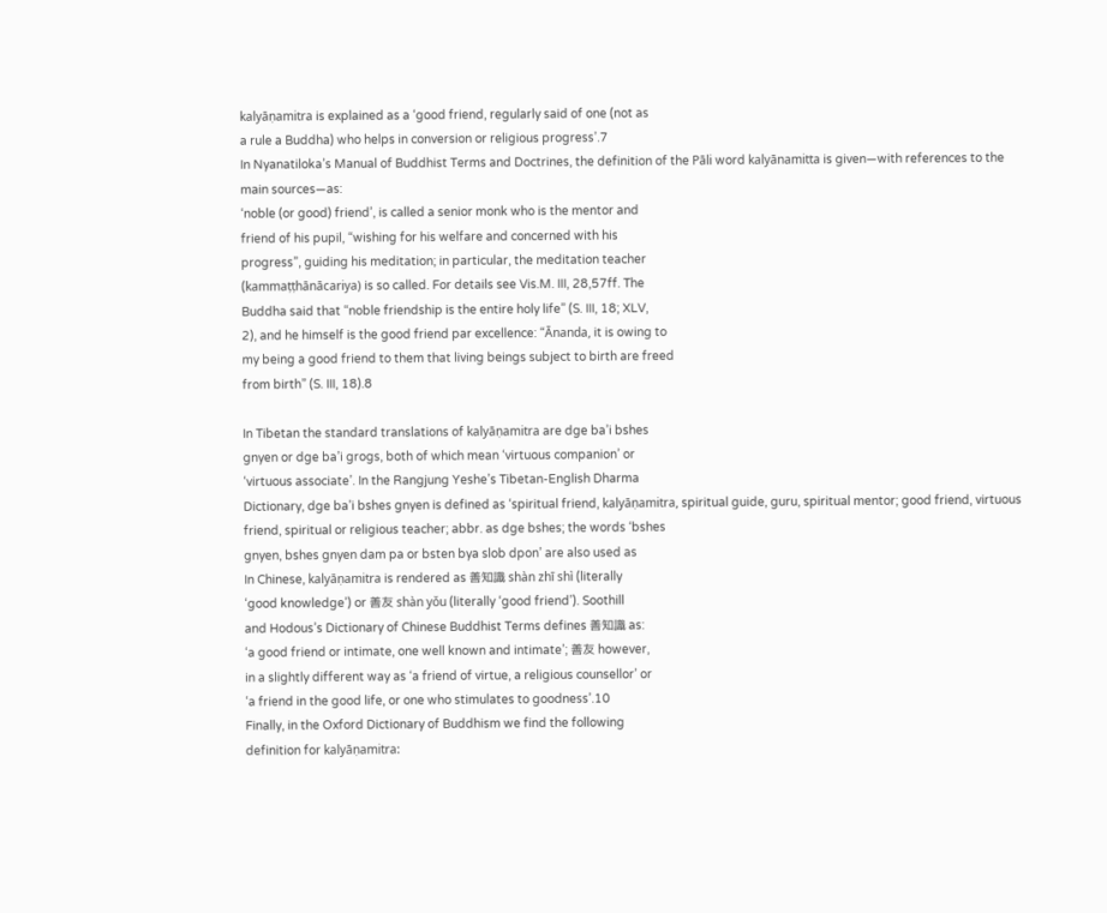kalyāṇamitra is explained as a ‘good friend, regularly said of one (not as
a rule a Buddha) who helps in conversion or religious progress’.7
In Nyanatiloka’s Manual of Buddhist Terms and Doctrines, the definition of the Pāli word kalyānamitta is given—with references to the
main sources—as:
‘noble (or good) friend’, is called a senior monk who is the mentor and
friend of his pupil, “wishing for his welfare and concerned with his
progress”, guiding his meditation; in particular, the meditation teacher
(kammaṭṭhānācariya) is so called. For details see Vis.M. III, 28,57ff. The
Buddha said that “noble friendship is the entire holy life” (S. III, 18; XLV,
2), and he himself is the good friend par excellence: “Ānanda, it is owing to
my being a good friend to them that living beings subject to birth are freed
from birth” (S. III, 18).8

In Tibetan the standard translations of kalyāṇamitra are dge ba’i bshes
gnyen or dge ba’i grogs, both of which mean ‘virtuous companion’ or
‘virtuous associate’. In the Rangjung Yeshe’s Tibetan-English Dharma
Dictionary, dge ba’i bshes gnyen is defined as ‘spiritual friend, kalyāṇamitra, spiritual guide, guru, spiritual mentor; good friend, virtuous
friend, spiritual or religious teacher; abbr. as dge bshes; the words ‘bshes
gnyen, bshes gnyen dam pa or bsten bya slob dpon’ are also used as
In Chinese, kalyāṇamitra is rendered as 善知識 shàn zhī shì (literally
‘good knowledge’) or 善友 shàn yǒu (literally ‘good friend’). Soothill
and Hodous’s Dictionary of Chinese Buddhist Terms defines 善知識 as:
‘a good friend or intimate, one well known and intimate’; 善友 however,
in a slightly different way as ‘a friend of virtue, a religious counsellor’ or
‘a friend in the good life, or one who stimulates to goodness’.10
Finally, in the Oxford Dictionary of Buddhism we find the following
definition for kalyāṇamitra: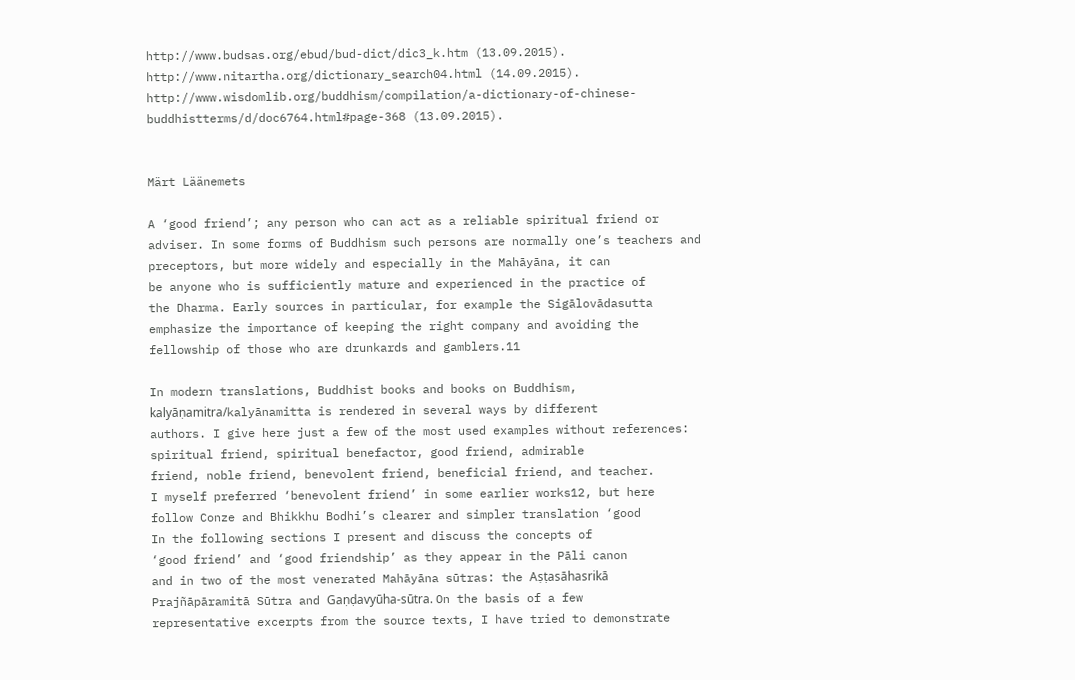http://www.budsas.org/ebud/bud-dict/dic3_k.htm (13.09.2015).
http://www.nitartha.org/dictionary_search04.html (14.09.2015).
http://www.wisdomlib.org/buddhism/compilation/a-dictionary-of-chinese-buddhistterms/d/doc6764.html#page-368 (13.09.2015).


Märt Läänemets

A ‘good friend’; any person who can act as a reliable spiritual friend or
adviser. In some forms of Buddhism such persons are normally one’s teachers and preceptors, but more widely and especially in the Mahāyāna, it can
be anyone who is sufficiently mature and experienced in the practice of
the Dharma. Early sources in particular, for example the Sigālovādasutta
emphasize the importance of keeping the right company and avoiding the
fellowship of those who are drunkards and gamblers.11

In modern translations, Buddhist books and books on Buddhism,
kalyāṇamitra/kalyānamitta is rendered in several ways by different
authors. I give here just a few of the most used examples without references: spiritual friend, spiritual benefactor, good friend, admirable
friend, noble friend, benevolent friend, beneficial friend, and teacher.
I myself preferred ‘benevolent friend’ in some earlier works12, but here
follow Conze and Bhikkhu Bodhi’s clearer and simpler translation ‘good
In the following sections I present and discuss the concepts of
‘good friend’ and ‘good friendship’ as they appear in the Pāli canon
and in two of the most venerated Mahāyāna sūtras: the Aṣṭasāhasrikā
Prajñāpāramitā Sūtra and Gaṇḍavyūha-sūtra. On the basis of a few
representative excerpts from the source texts, I have tried to demonstrate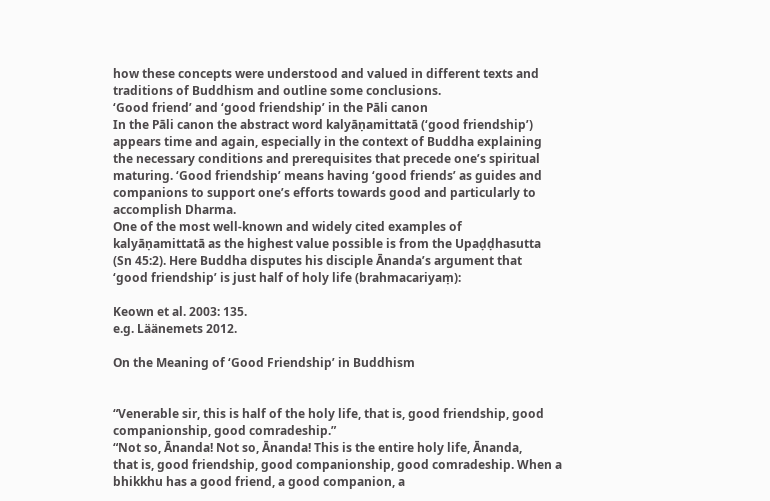how these concepts were understood and valued in different texts and
traditions of Buddhism and outline some conclusions.
‘Good friend’ and ‘good friendship’ in the Pāli canon
In the Pāli canon the abstract word kalyāṇamittatā (‘good friendship’)
appears time and again, especially in the context of Buddha explaining
the necessary conditions and prerequisites that precede one’s spiritual
maturing. ‘Good friendship’ means having ‘good friends’ as guides and
companions to support one’s efforts towards good and particularly to
accomplish Dharma.
One of the most well-known and widely cited examples of
kalyāṇamittatā as the highest value possible is from the Upaḍḍhasutta
(Sn 45:2). Here Buddha disputes his disciple Ānanda’s argument that
‘good friendship’ is just half of holy life (brahmacariyaṃ):

Keown et al. 2003: 135.
e.g. Läänemets 2012.

On the Meaning of ‘Good Friendship’ in Buddhism


“Venerable sir, this is half of the holy life, that is, good friendship, good
companionship, good comradeship.”
“Not so, Ānanda! Not so, Ānanda! This is the entire holy life, Ānanda,
that is, good friendship, good companionship, good comradeship. When a
bhikkhu has a good friend, a good companion, a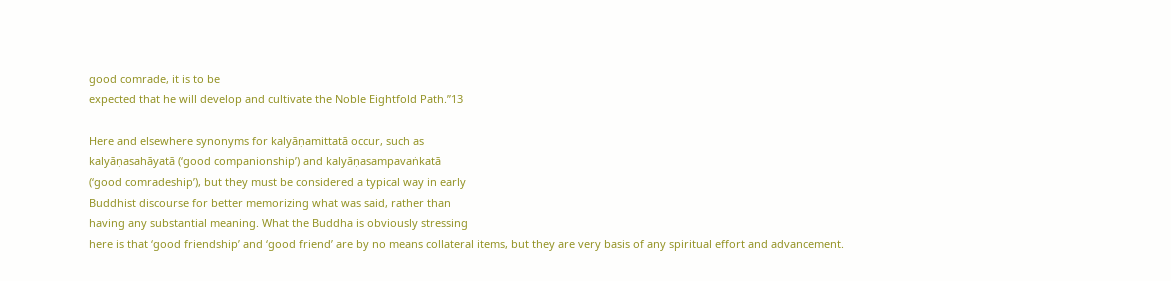good comrade, it is to be
expected that he will develop and cultivate the Noble Eightfold Path.”13

Here and elsewhere synonyms for kalyāṇamittatā occur, such as
kalyāṇasahāyatā (‘good companionship’) and kalyāṇasampavaṅkatā
(‘good comradeship’), but they must be considered a typical way in early
Buddhist discourse for better memorizing what was said, rather than
having any substantial meaning. What the Buddha is obviously stressing
here is that ‘good friendship’ and ‘good friend’ are by no means collateral items, but they are very basis of any spiritual effort and advancement.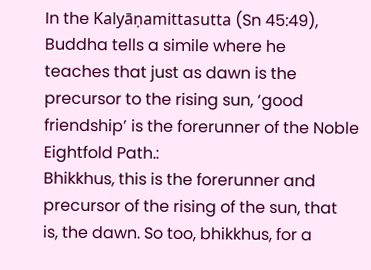In the Kalyāṇamittasutta (Sn 45:49), Buddha tells a simile where he
teaches that just as dawn is the precursor to the rising sun, ‘good friendship’ is the forerunner of the Noble Eightfold Path.:
Bhikkhus, this is the forerunner and precursor of the rising of the sun, that
is, the dawn. So too, bhikkhus, for a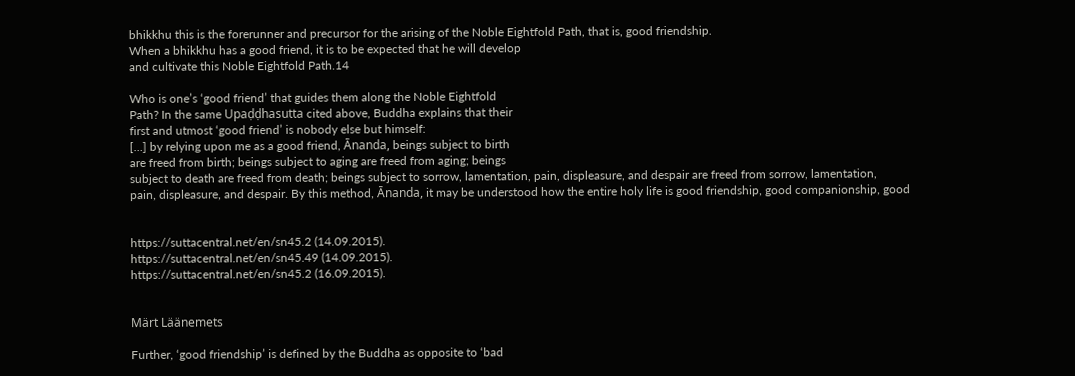bhikkhu this is the forerunner and precursor for the arising of the Noble Eightfold Path, that is, good friendship.
When a bhikkhu has a good friend, it is to be expected that he will develop
and cultivate this Noble Eightfold Path.14

Who is one’s ‘good friend’ that guides them along the Noble Eightfold
Path? In the same Upaḍḍhasutta cited above, Buddha explains that their
first and utmost ‘good friend’ is nobody else but himself:
[…] by relying upon me as a good friend, Ānanda, beings subject to birth
are freed from birth; beings subject to aging are freed from aging; beings
subject to death are freed from death; beings subject to sorrow, lamentation, pain, displeasure, and despair are freed from sorrow, lamentation,
pain, displeasure, and despair. By this method, Ānanda, it may be understood how the entire holy life is good friendship, good companionship, good


https://suttacentral.net/en/sn45.2 (14.09.2015).
https://suttacentral.net/en/sn45.49 (14.09.2015).
https://suttacentral.net/en/sn45.2 (16.09.2015).


Märt Läänemets

Further, ‘good friendship’ is defined by the Buddha as opposite to ‘bad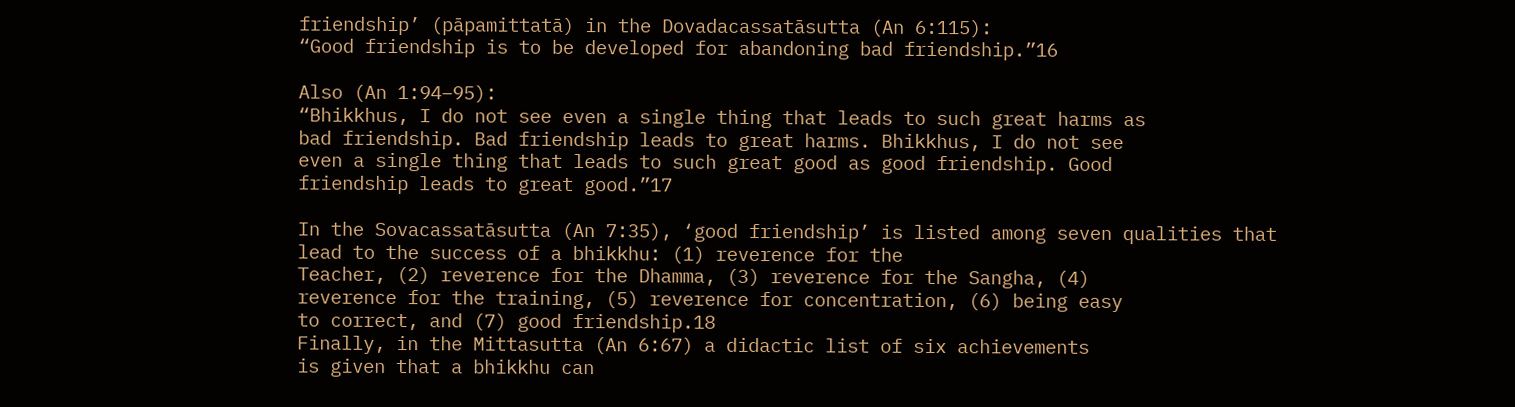friendship’ (pāpamittatā) in the Dovadacassatāsutta (An 6:115):
“Good friendship is to be developed for abandoning bad friendship.”16

Also (An 1:94–95):
“Bhikkhus, I do not see even a single thing that leads to such great harms as
bad friendship. Bad friendship leads to great harms. Bhikkhus, I do not see
even a single thing that leads to such great good as good friendship. Good
friendship leads to great good.”17

In the Sovacassatāsutta (An 7:35), ‘good friendship’ is listed among seven qualities that lead to the success of a bhikkhu: (1) reverence for the
Teacher, (2) reverence for the Dhamma, (3) reverence for the Sangha, (4)
reverence for the training, (5) reverence for concentration, (6) being easy
to correct, and (7) good friendship.18
Finally, in the Mittasutta (An 6:67) a didactic list of six achievements
is given that a bhikkhu can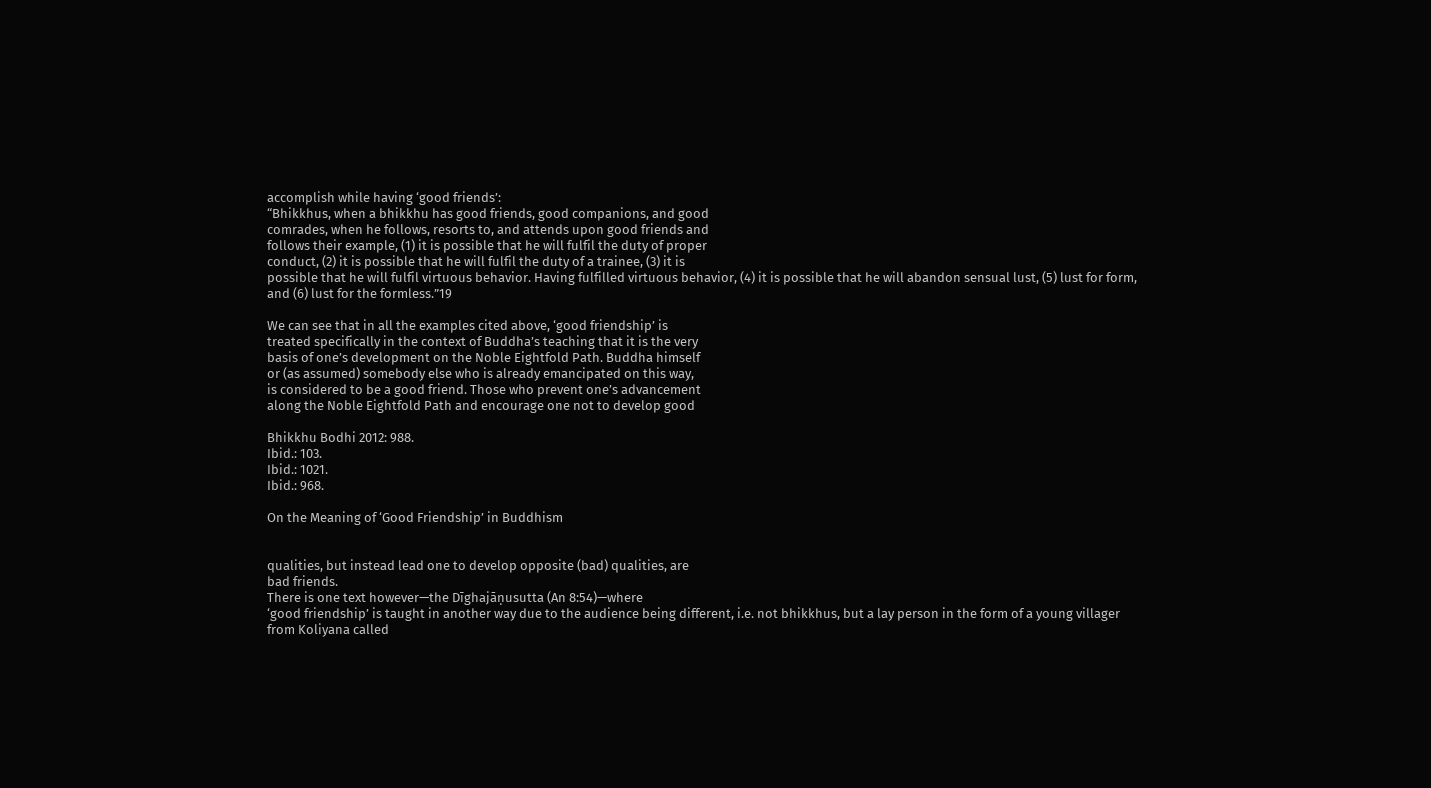accomplish while having ‘good friends’:
“Bhikkhus, when a bhikkhu has good friends, good companions, and good
comrades, when he follows, resorts to, and attends upon good friends and
follows their example, (1) it is possible that he will fulfil the duty of proper
conduct, (2) it is possible that he will fulfil the duty of a trainee, (3) it is
possible that he will fulfil virtuous behavior. Having fulfilled virtuous behavior, (4) it is possible that he will abandon sensual lust, (5) lust for form,
and (6) lust for the formless.”19

We can see that in all the examples cited above, ‘good friendship’ is
treated specifically in the context of Buddha’s teaching that it is the very
basis of one’s development on the Noble Eightfold Path. Buddha himself
or (as assumed) somebody else who is already emancipated on this way,
is considered to be a good friend. Those who prevent one’s advancement
along the Noble Eightfold Path and encourage one not to develop good

Bhikkhu Bodhi 2012: 988.
Ibid.: 103.
Ibid.: 1021.
Ibid.: 968.

On the Meaning of ‘Good Friendship’ in Buddhism


qualities, but instead lead one to develop opposite (bad) qualities, are
bad friends.
There is one text however—the Dīghajāṇusutta (An 8:54)—where
‘good friendship’ is taught in another way due to the audience being different, i.e. not bhikkhus, but a lay person in the form of a young villager
from Koliyana called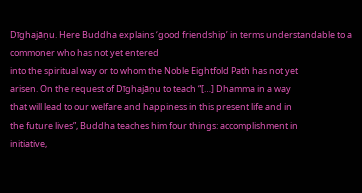Dīghajāṇu. Here Buddha explains ‘good friendship’ in terms understandable to a commoner who has not yet entered
into the spiritual way or to whom the Noble Eightfold Path has not yet
arisen. On the request of Dīghajāṇu to teach “[…] Dhamma in a way
that will lead to our welfare and happiness in this present life and in
the future lives”, Buddha teaches him four things: accomplishment in
initiative,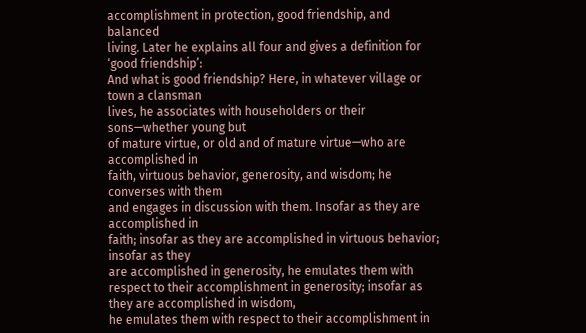accomplishment in protection, good friendship, and balanced
living. Later he explains all four and gives a definition for ‘good friendship’:
And what is good friendship? Here, in whatever village or town a clansman
lives, he associates with householders or their sons—whether young but
of mature virtue, or old and of mature virtue—who are accomplished in
faith, virtuous behavior, generosity, and wisdom; he converses with them
and engages in discussion with them. Insofar as they are accomplished in
faith; insofar as they are accomplished in virtuous behavior; insofar as they
are accomplished in generosity, he emulates them with respect to their accomplishment in generosity; insofar as they are accomplished in wisdom,
he emulates them with respect to their accomplishment in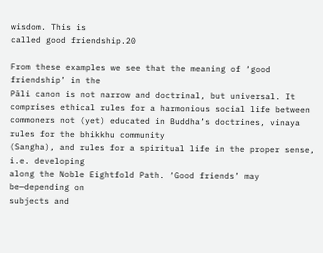wisdom. This is
called good friendship.20

From these examples we see that the meaning of ‘good friendship’ in the
Pāli canon is not narrow and doctrinal, but universal. It comprises ethical rules for a harmonious social life between commoners not (yet) educated in Buddha’s doctrines, vinaya rules for the bhikkhu community
(Sangha), and rules for a spiritual life in the proper sense, i.e. developing
along the Noble Eightfold Path. ‘Good friends’ may be—depending on
subjects and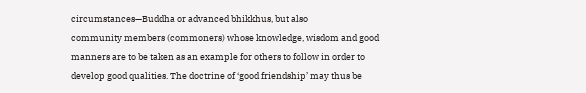circumstances—Buddha or advanced bhikkhus, but also
community members (commoners) whose knowledge, wisdom and good
manners are to be taken as an example for others to follow in order to
develop good qualities. The doctrine of ‘good friendship’ may thus be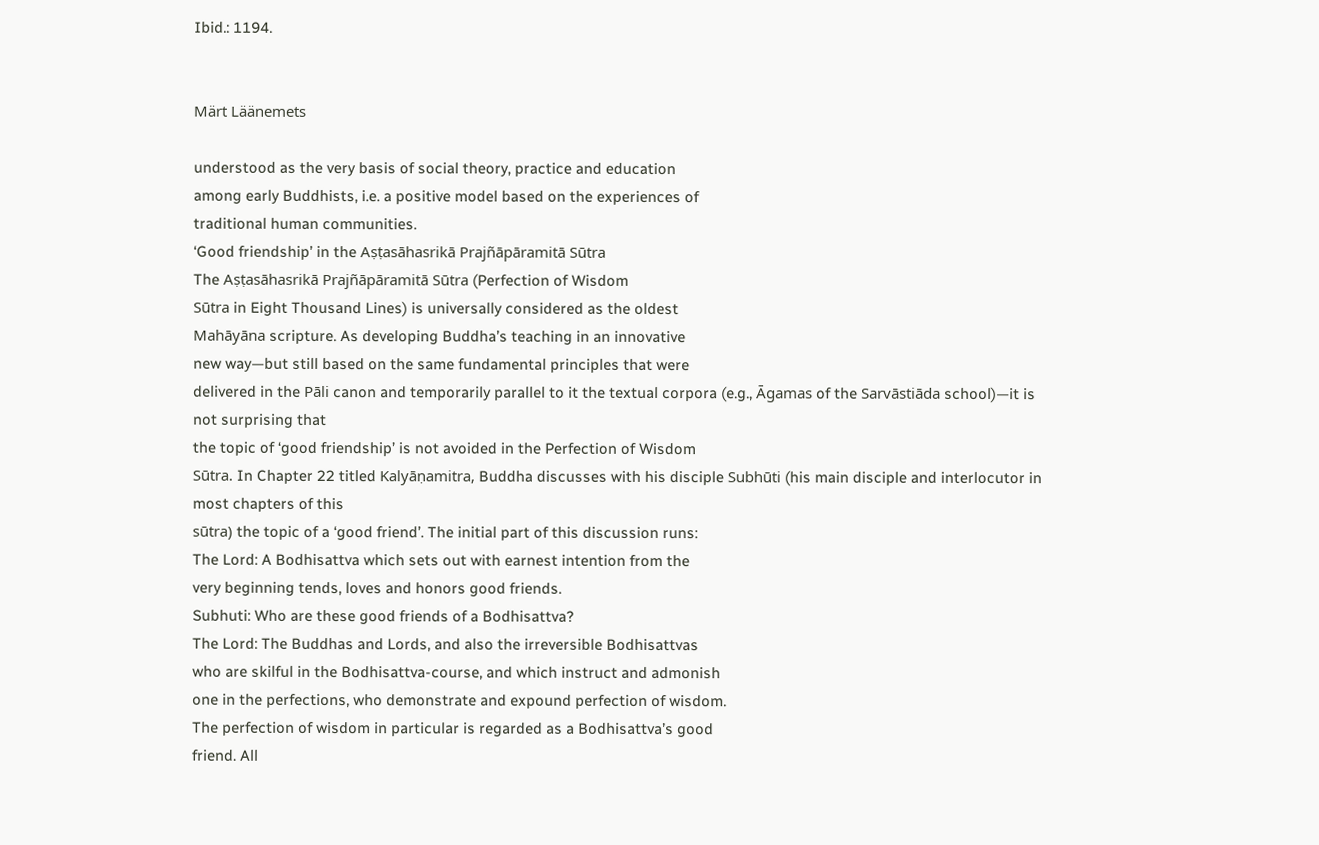Ibid.: 1194.


Märt Läänemets

understood as the very basis of social theory, practice and education
among early Buddhists, i.e. a positive model based on the experiences of
traditional human communities.
‘Good friendship’ in the Aṣṭasāhasrikā Prajñāpāramitā Sūtra
The Aṣṭasāhasrikā Prajñāpāramitā Sūtra (Perfection of Wisdom
Sūtra in Eight Thousand Lines) is universally considered as the oldest
Mahāyāna scripture. As developing Buddha’s teaching in an innovative
new way—but still based on the same fundamental principles that were
delivered in the Pāli canon and temporarily parallel to it the textual corpora (e.g., Āgamas of the Sarvāstiāda school)—it is not surprising that
the topic of ‘good friendship’ is not avoided in the Perfection of Wisdom
Sūtra. In Chapter 22 titled Kalyāṇamitra, Buddha discusses with his disciple Subhūti (his main disciple and interlocutor in most chapters of this
sūtra) the topic of a ‘good friend’. The initial part of this discussion runs:
The Lord: A Bodhisattva which sets out with earnest intention from the
very beginning tends, loves and honors good friends.
Subhuti: Who are these good friends of a Bodhisattva?
The Lord: The Buddhas and Lords, and also the irreversible Bodhisattvas
who are skilful in the Bodhisattva-course, and which instruct and admonish
one in the perfections, who demonstrate and expound perfection of wisdom.
The perfection of wisdom in particular is regarded as a Bodhisattva’s good
friend. All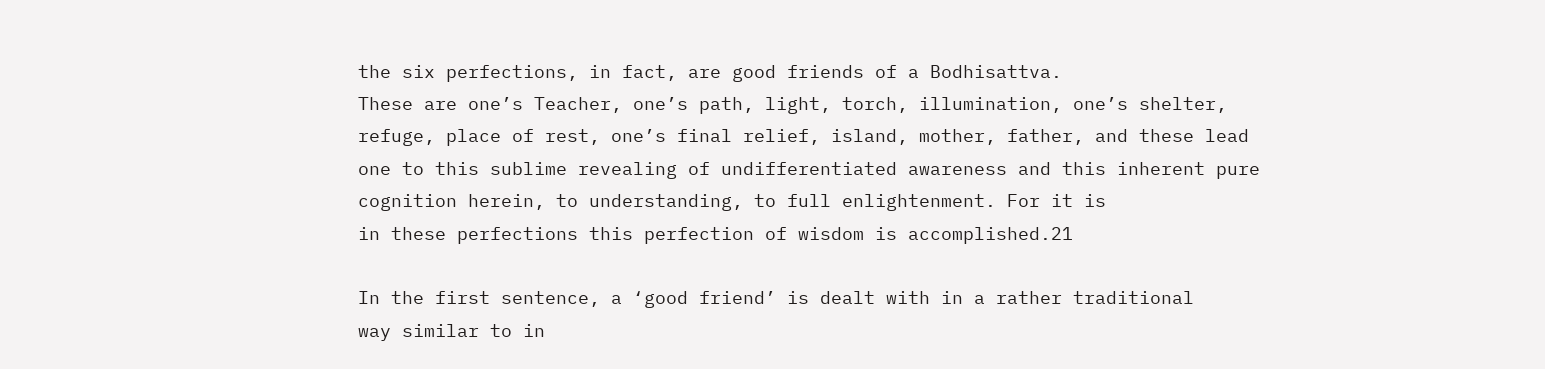the six perfections, in fact, are good friends of a Bodhisattva.
These are one’s Teacher, one’s path, light, torch, illumination, one’s shelter,
refuge, place of rest, one’s final relief, island, mother, father, and these lead
one to this sublime revealing of undifferentiated awareness and this inherent pure cognition herein, to understanding, to full enlightenment. For it is
in these perfections this perfection of wisdom is accomplished.21

In the first sentence, a ‘good friend’ is dealt with in a rather traditional
way similar to in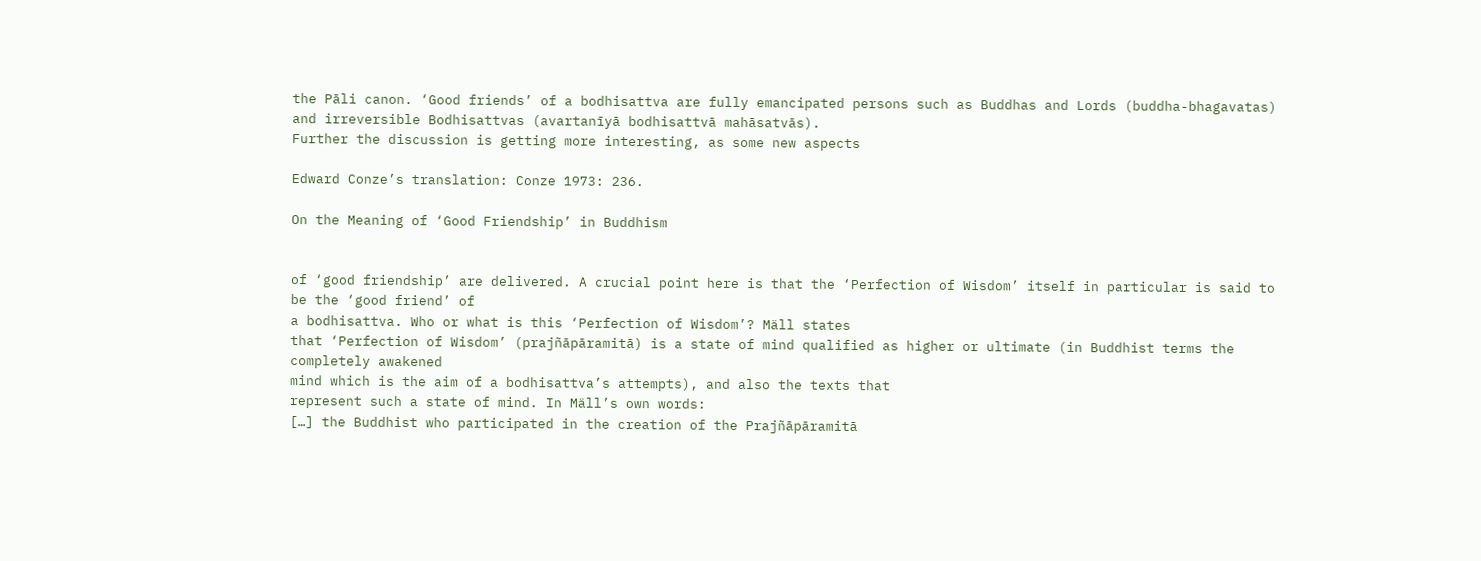the Pāli canon. ‘Good friends’ of a bodhisattva are fully emancipated persons such as Buddhas and Lords (buddha-bhagavatas) and irreversible Bodhisattvas (avartanīyā bodhisattvā mahāsatvās).
Further the discussion is getting more interesting, as some new aspects

Edward Conze’s translation: Conze 1973: 236.

On the Meaning of ‘Good Friendship’ in Buddhism


of ‘good friendship’ are delivered. A crucial point here is that the ‘Perfection of Wisdom’ itself in particular is said to be the ‘good friend’ of
a bodhisattva. Who or what is this ‘Perfection of Wisdom’? Mäll states
that ‘Perfection of Wisdom’ (prajñāpāramitā) is a state of mind qualified as higher or ultimate (in Buddhist terms the completely awakened
mind which is the aim of a bodhisattva’s attempts), and also the texts that
represent such a state of mind. In Mäll’s own words:
[…] the Buddhist who participated in the creation of the Prajñāpāramitā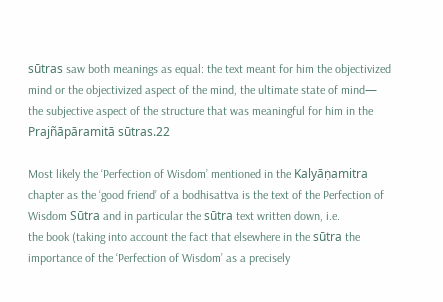sūtras saw both meanings as equal: the text meant for him the objectivized
mind or the objectivized aspect of the mind, the ultimate state of mind—
the subjective aspect of the structure that was meaningful for him in the
Prajñāpāramitā sūtras.22

Most likely the ‘Perfection of Wisdom’ mentioned in the Kalyāṇamitra
chapter as the ‘good friend’ of a bodhisattva is the text of the Perfection of Wisdom Sūtra and in particular the sūtra text written down, i.e.
the book (taking into account the fact that elsewhere in the sūtra the
importance of the ‘Perfection of Wisdom’ as a precisely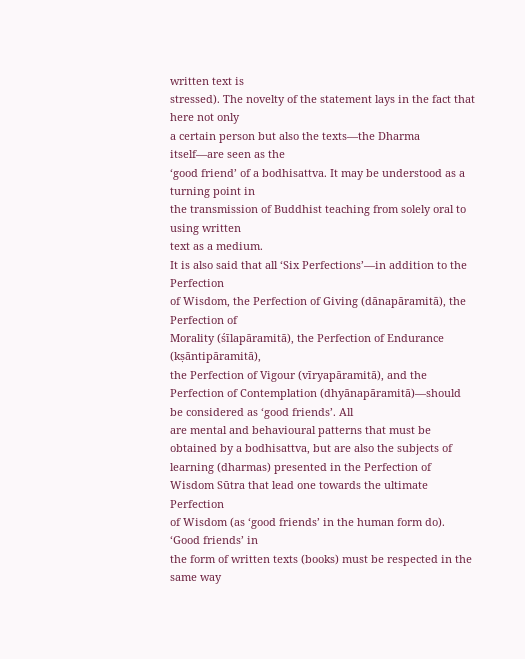written text is
stressed). The novelty of the statement lays in the fact that here not only
a certain person but also the texts—the Dharma itself—are seen as the
‘good friend’ of a bodhisattva. It may be understood as a turning point in
the transmission of Buddhist teaching from solely oral to using written
text as a medium.
It is also said that all ‘Six Perfections’—in addition to the Perfection
of Wisdom, the Perfection of Giving (dānapāramitā), the Perfection of
Morality (śīlapāramitā), the Perfection of Endurance (kṣāntipāramitā),
the Perfection of Vigour (vīryapāramitā), and the Perfection of Contemplation (dhyānapāramitā)—should be considered as ‘good friends’. All
are mental and behavioural patterns that must be obtained by a bodhisattva, but are also the subjects of learning (dharmas) presented in the Perfection of Wisdom Sūtra that lead one towards the ultimate Perfection
of Wisdom (as ‘good friends’ in the human form do). ‘Good friends’ in
the form of written texts (books) must be respected in the same way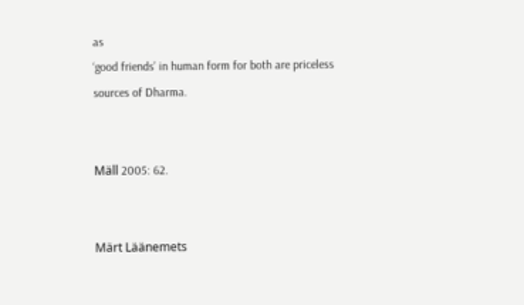as
‘good friends’ in human form for both are priceless sources of Dharma.


Mäll 2005: 62.


Märt Läänemets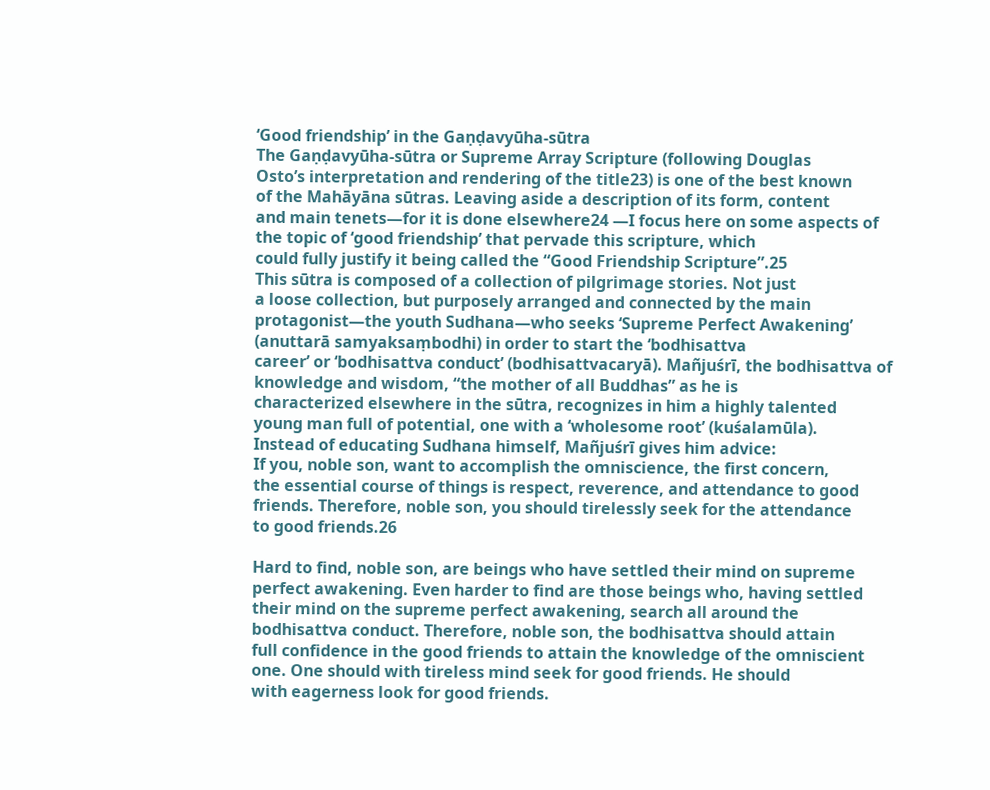‘Good friendship’ in the Gaṇḍavyūha-sūtra
The Gaṇḍavyūha-sūtra or Supreme Array Scripture (following Douglas
Osto’s interpretation and rendering of the title23) is one of the best known
of the Mahāyāna sūtras. Leaving aside a description of its form, content
and main tenets—for it is done elsewhere24 —I focus here on some aspects of the topic of ‘good friendship’ that pervade this scripture, which
could fully justify it being called the “Good Friendship Scripture”.25
This sūtra is composed of a collection of pilgrimage stories. Not just
a loose collection, but purposely arranged and connected by the main
protagonist—the youth Sudhana—who seeks ‘Supreme Perfect Awakening’ (anuttarā samyaksaṃbodhi) in order to start the ‘bodhisattva
career’ or ‘bodhisattva conduct’ (bodhisattvacaryā). Mañjuśrī, the bodhisattva of knowledge and wisdom, “the mother of all Buddhas” as he is
characterized elsewhere in the sūtra, recognizes in him a highly talented
young man full of potential, one with a ‘wholesome root’ (kuśalamūla).
Instead of educating Sudhana himself, Mañjuśrī gives him advice:
If you, noble son, want to accomplish the omniscience, the first concern,
the essential course of things is respect, reverence, and attendance to good
friends. Therefore, noble son, you should tirelessly seek for the attendance
to good friends.26

Hard to find, noble son, are beings who have settled their mind on supreme
perfect awakening. Even harder to find are those beings who, having settled their mind on the supreme perfect awakening, search all around the
bodhisattva conduct. Therefore, noble son, the bodhisattva should attain
full confidence in the good friends to attain the knowledge of the omniscient one. One should with tireless mind seek for good friends. He should
with eagerness look for good friends.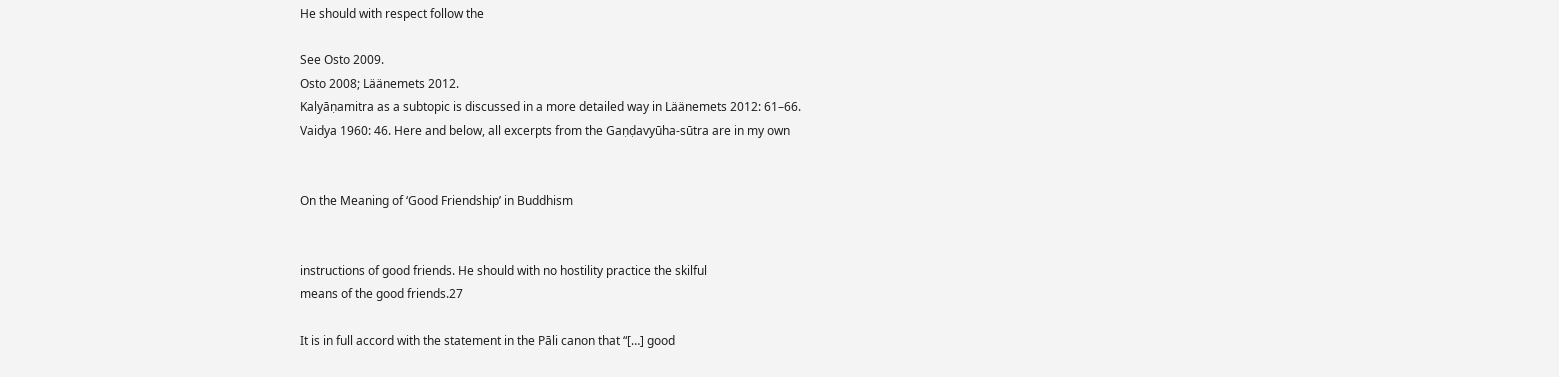He should with respect follow the

See Osto 2009.
Osto 2008; Läänemets 2012.
Kalyāṇamitra as a subtopic is discussed in a more detailed way in Läänemets 2012: 61–66.
Vaidya 1960: 46. Here and below, all excerpts from the Gaṇḍavyūha-sūtra are in my own


On the Meaning of ‘Good Friendship’ in Buddhism


instructions of good friends. He should with no hostility practice the skilful
means of the good friends.27

It is in full accord with the statement in the Pāli canon that “[…] good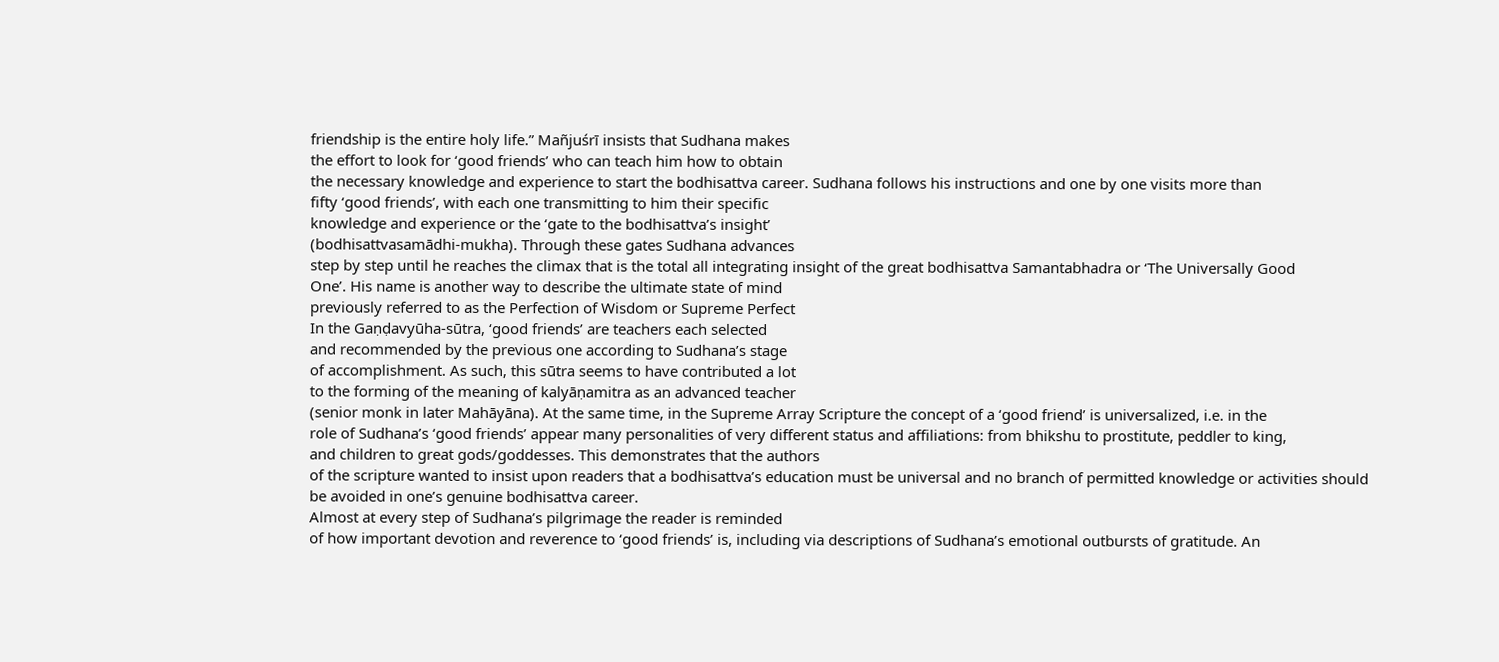friendship is the entire holy life.” Mañjuśrī insists that Sudhana makes
the effort to look for ‘good friends’ who can teach him how to obtain
the necessary knowledge and experience to start the bodhisattva career. Sudhana follows his instructions and one by one visits more than
fifty ‘good friends’, with each one transmitting to him their specific
knowledge and experience or the ‘gate to the bodhisattva’s insight’
(bodhisattvasamādhi-mukha). Through these gates Sudhana advances
step by step until he reaches the climax that is the total all integrating insight of the great bodhisattva Samantabhadra or ‘The Universally Good
One’. His name is another way to describe the ultimate state of mind
previously referred to as the Perfection of Wisdom or Supreme Perfect
In the Gaṇḍavyūha-sūtra, ‘good friends’ are teachers each selected
and recommended by the previous one according to Sudhana’s stage
of accomplishment. As such, this sūtra seems to have contributed a lot
to the forming of the meaning of kalyāṇamitra as an advanced teacher
(senior monk in later Mahāyāna). At the same time, in the Supreme Array Scripture the concept of a ‘good friend’ is universalized, i.e. in the
role of Sudhana’s ‘good friends’ appear many personalities of very different status and affiliations: from bhikshu to prostitute, peddler to king,
and children to great gods/goddesses. This demonstrates that the authors
of the scripture wanted to insist upon readers that a bodhisattva’s education must be universal and no branch of permitted knowledge or activities should be avoided in one’s genuine bodhisattva career.
Almost at every step of Sudhana’s pilgrimage the reader is reminded
of how important devotion and reverence to ‘good friends’ is, including via descriptions of Sudhana’s emotional outbursts of gratitude. An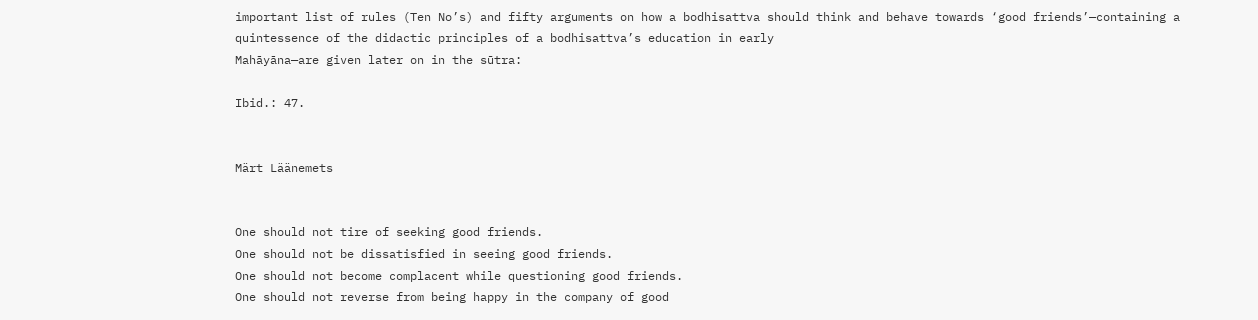important list of rules (Ten No’s) and fifty arguments on how a bodhisattva should think and behave towards ‘good friends’—containing a quintessence of the didactic principles of a bodhisattva’s education in early
Mahāyāna—are given later on in the sūtra:

Ibid.: 47.


Märt Läänemets


One should not tire of seeking good friends.
One should not be dissatisfied in seeing good friends.
One should not become complacent while questioning good friends.
One should not reverse from being happy in the company of good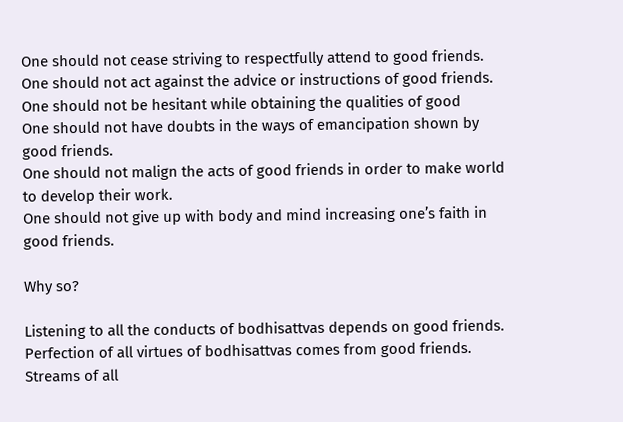One should not cease striving to respectfully attend to good friends.
One should not act against the advice or instructions of good friends.
One should not be hesitant while obtaining the qualities of good
One should not have doubts in the ways of emancipation shown by
good friends.
One should not malign the acts of good friends in order to make world
to develop their work.
One should not give up with body and mind increasing one’s faith in
good friends.

Why so?

Listening to all the conducts of bodhisattvas depends on good friends.
Perfection of all virtues of bodhisattvas comes from good friends.
Streams of all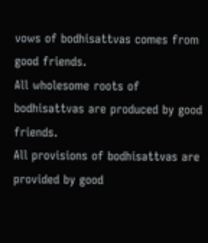vows of bodhisattvas comes from good friends.
All wholesome roots of bodhisattvas are produced by good friends.
All provisions of bodhisattvas are provided by good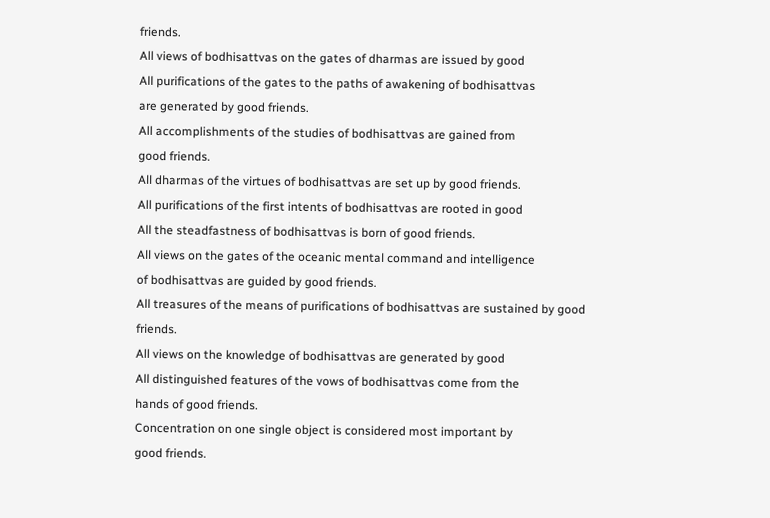friends.
All views of bodhisattvas on the gates of dharmas are issued by good
All purifications of the gates to the paths of awakening of bodhisattvas
are generated by good friends.
All accomplishments of the studies of bodhisattvas are gained from
good friends.
All dharmas of the virtues of bodhisattvas are set up by good friends.
All purifications of the first intents of bodhisattvas are rooted in good
All the steadfastness of bodhisattvas is born of good friends.
All views on the gates of the oceanic mental command and intelligence
of bodhisattvas are guided by good friends.
All treasures of the means of purifications of bodhisattvas are sustained by good friends.
All views on the knowledge of bodhisattvas are generated by good
All distinguished features of the vows of bodhisattvas come from the
hands of good friends.
Concentration on one single object is considered most important by
good friends.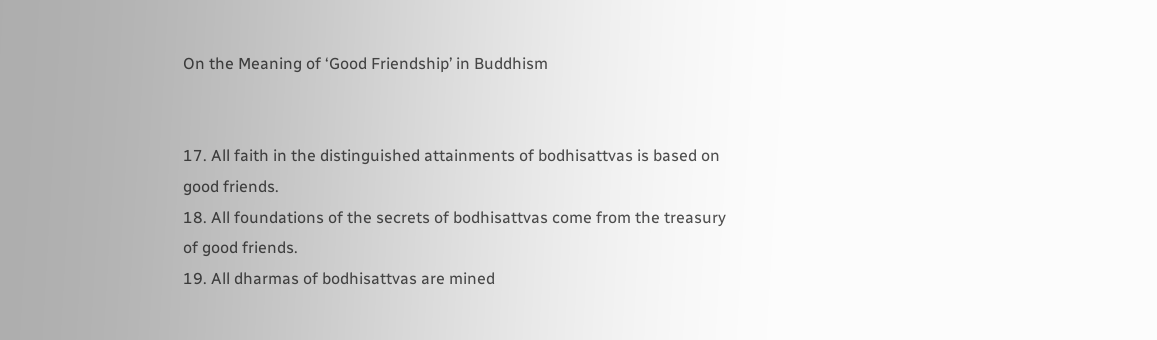On the Meaning of ‘Good Friendship’ in Buddhism


17. All faith in the distinguished attainments of bodhisattvas is based on
good friends.
18. All foundations of the secrets of bodhisattvas come from the treasury
of good friends.
19. All dharmas of bodhisattvas are mined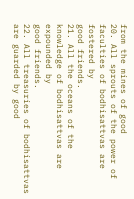from the mines of good
20. All sprouts of the power of faculties of bodhisattvas are fostered by
good friends.
21. All the oceans of the knowledge of bodhisattvas are expounded by
good friends.
22. All treasuries of bodhisattvas are guarded by good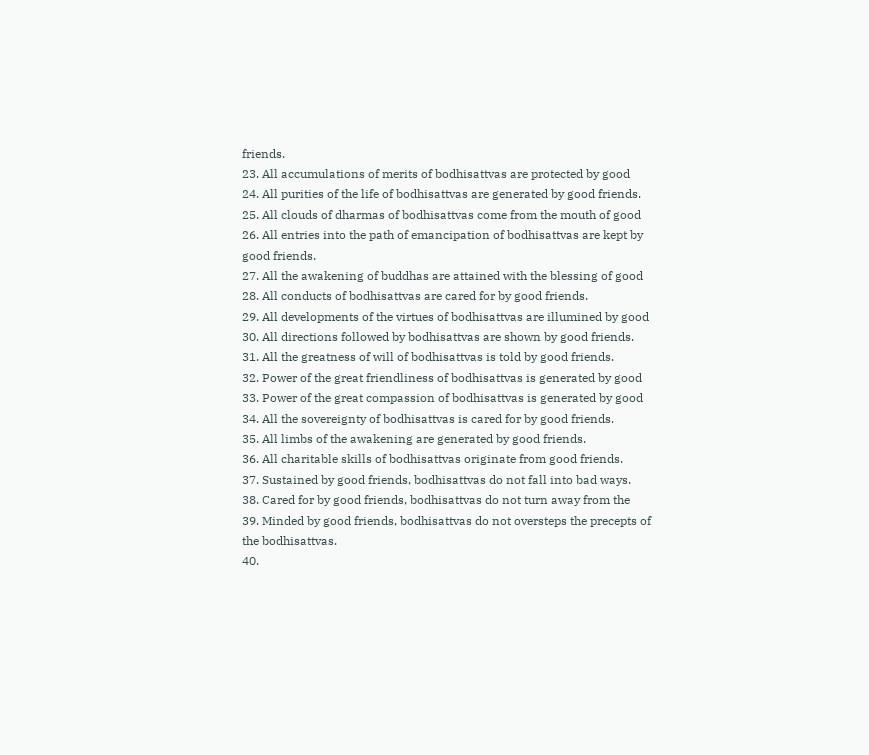friends.
23. All accumulations of merits of bodhisattvas are protected by good
24. All purities of the life of bodhisattvas are generated by good friends.
25. All clouds of dharmas of bodhisattvas come from the mouth of good
26. All entries into the path of emancipation of bodhisattvas are kept by
good friends.
27. All the awakening of buddhas are attained with the blessing of good
28. All conducts of bodhisattvas are cared for by good friends.
29. All developments of the virtues of bodhisattvas are illumined by good
30. All directions followed by bodhisattvas are shown by good friends.
31. All the greatness of will of bodhisattvas is told by good friends.
32. Power of the great friendliness of bodhisattvas is generated by good
33. Power of the great compassion of bodhisattvas is generated by good
34. All the sovereignty of bodhisattvas is cared for by good friends.
35. All limbs of the awakening are generated by good friends.
36. All charitable skills of bodhisattvas originate from good friends.
37. Sustained by good friends, bodhisattvas do not fall into bad ways.
38. Cared for by good friends, bodhisattvas do not turn away from the
39. Minded by good friends, bodhisattvas do not oversteps the precepts of
the bodhisattvas.
40.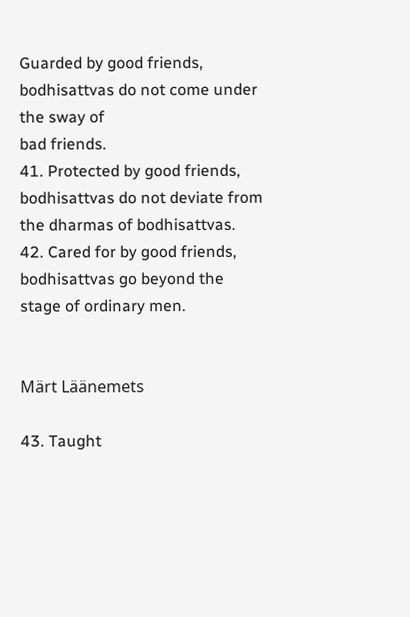Guarded by good friends, bodhisattvas do not come under the sway of
bad friends.
41. Protected by good friends, bodhisattvas do not deviate from the dharmas of bodhisattvas.
42. Cared for by good friends, bodhisattvas go beyond the stage of ordinary men.


Märt Läänemets

43. Taught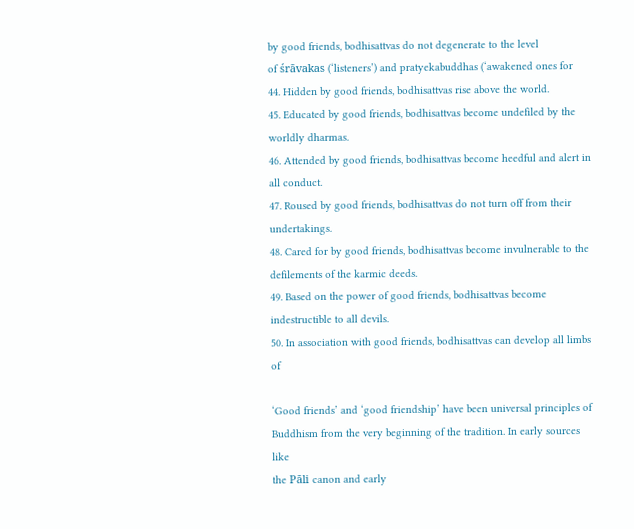by good friends, bodhisattvas do not degenerate to the level
of śrāvakas (‘listeners’) and pratyekabuddhas (‘awakened ones for
44. Hidden by good friends, bodhisattvas rise above the world.
45. Educated by good friends, bodhisattvas become undefiled by the
worldly dharmas.
46. Attended by good friends, bodhisattvas become heedful and alert in
all conduct.
47. Roused by good friends, bodhisattvas do not turn off from their undertakings.
48. Cared for by good friends, bodhisattvas become invulnerable to the
defilements of the karmic deeds.
49. Based on the power of good friends, bodhisattvas become indestructible to all devils.
50. In association with good friends, bodhisattvas can develop all limbs of

‘Good friends’ and ‘good friendship’ have been universal principles of
Buddhism from the very beginning of the tradition. In early sources like
the Pāli canon and early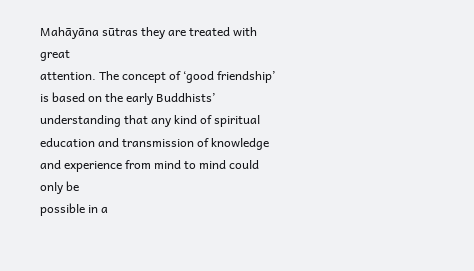Mahāyāna sūtras they are treated with great
attention. The concept of ‘good friendship’ is based on the early Buddhists’ understanding that any kind of spiritual education and transmission of knowledge and experience from mind to mind could only be
possible in a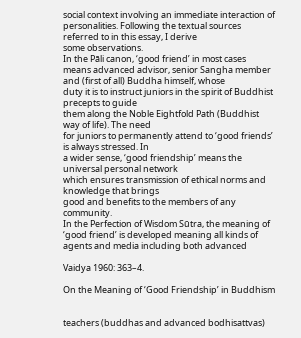social context involving an immediate interaction of personalities. Following the textual sources referred to in this essay, I derive
some observations.
In the Pāli canon, ‘good friend’ in most cases means advanced advisor, senior Sangha member and (first of all) Buddha himself, whose
duty it is to instruct juniors in the spirit of Buddhist precepts to guide
them along the Noble Eightfold Path (Buddhist way of life). The need
for juniors to permanently attend to ‘good friends’ is always stressed. In
a wider sense, ‘good friendship’ means the universal personal network
which ensures transmission of ethical norms and knowledge that brings
good and benefits to the members of any community.
In the Perfection of Wisdom Sūtra, the meaning of ‘good friend’ is developed meaning all kinds of agents and media including both advanced

Vaidya 1960: 363–4.

On the Meaning of ‘Good Friendship’ in Buddhism


teachers (buddhas and advanced bodhisattvas)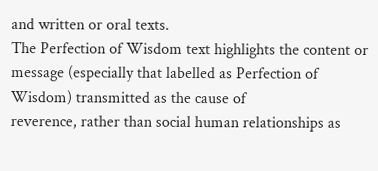and written or oral texts.
The Perfection of Wisdom text highlights the content or message (especially that labelled as Perfection of Wisdom) transmitted as the cause of
reverence, rather than social human relationships as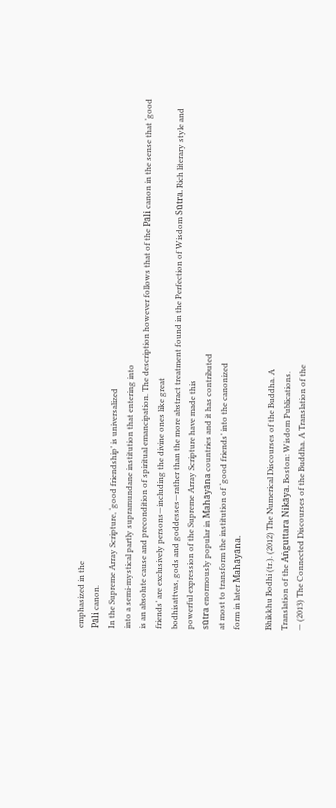emphasized in the
Pāli canon.
In the Supreme Array Scripture, ‘good friendship’ is universalized
into a semi-mystical partly supramundane institution that entering into
is an absolute cause and precondition of spiritual emancipation. The description however follows that of the Pāli canon in the sense that ‘good
friends’ are exclusively persons—including the divine ones like great
bodhisattvas, gods and goddesses—rather than the more abstract treatment found in the Perfection of Wisdom Sūtra. Rich literary style and
powerful expression of the Supreme Array Scripture have made this
sūtra enormously popular in Mahāyāna countries and it has contributed
at most to transform the institution of ‘good friends’ into the canonized
form in later Mahāyāna.

Bhikkhu Bodhi (tr.). (2012) The Numerical Discourses of the Buddha. A
Translation of the Aṅguttara Nikāya. Boston: Wisdom Publications.
— (2013) The Connected Discourses of the Buddha. A Translation of the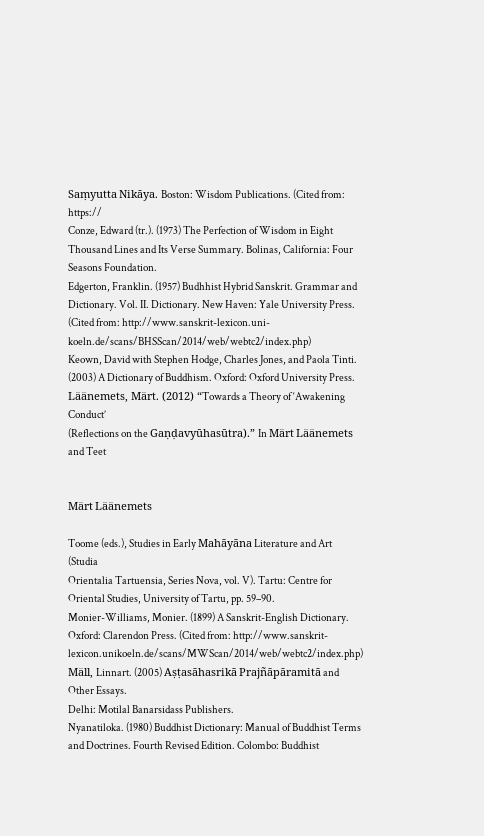Saṃyutta Nikāya. Boston: Wisdom Publications. (Cited from: https://
Conze, Edward (tr.). (1973) The Perfection of Wisdom in Eight Thousand Lines and Its Verse Summary. Bolinas, California: Four Seasons Foundation.
Edgerton, Franklin. (1957) Budhhist Hybrid Sanskrit. Grammar and
Dictionary. Vol. II. Dictionary. New Haven: Yale University Press.
(Cited from: http://www.sanskrit-lexicon.uni-koeln.de/scans/BHSScan/2014/web/webtc2/index.php)
Keown, David with Stephen Hodge, Charles Jones, and Paola Tinti.
(2003) A Dictionary of Buddhism. Oxford: Oxford University Press.
Läänemets, Märt. (2012) “Towards a Theory of ‘Awakening Conduct’
(Reflections on the Gaṇḍavyūhasūtra).” In Märt Läänemets and Teet


Märt Läänemets

Toome (eds.), Studies in Early Mahāyāna Literature and Art (Studia
Orientalia Tartuensia, Series Nova, vol. V). Tartu: Centre for Oriental Studies, University of Tartu, pp. 59–90.
Monier-Williams, Monier. (1899) A Sanskrit-English Dictionary. Oxford: Clarendon Press. (Cited from: http://www.sanskrit-lexicon.unikoeln.de/scans/MWScan/2014/web/webtc2/index.php)
Mäll, Linnart. (2005) Aṣṭasāhasrikā Prajñāpāramitā and Other Essays.
Delhi: Motilal Banarsidass Publishers.
Nyanatiloka. (1980) Buddhist Dictionary: Manual of Buddhist Terms
and Doctrines. Fourth Revised Edition. Colombo: Buddhist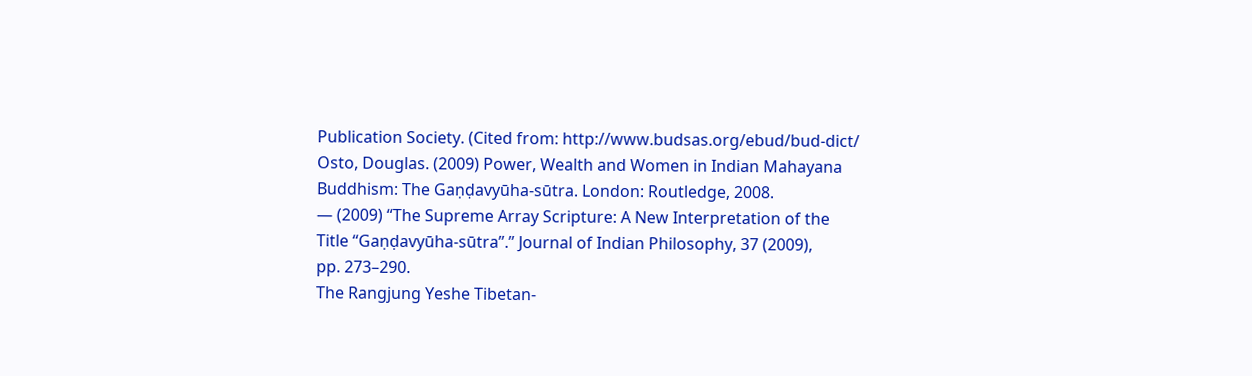Publication Society. (Cited from: http://www.budsas.org/ebud/bud-dict/
Osto, Douglas. (2009) Power, Wealth and Women in Indian Mahayana
Buddhism: The Gaṇḍavyūha-sūtra. London: Routledge, 2008.
— (2009) “The Supreme Array Scripture: A New Interpretation of the
Title “Gaṇḍavyūha-sūtra”.” Journal of Indian Philosophy, 37 (2009),
pp. 273–290.
The Rangjung Yeshe Tibetan-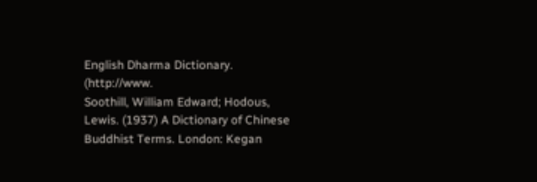English Dharma Dictionary. (http://www.
Soothill, William Edward; Hodous, Lewis. (1937) A Dictionary of Chinese Buddhist Terms. London: Kegan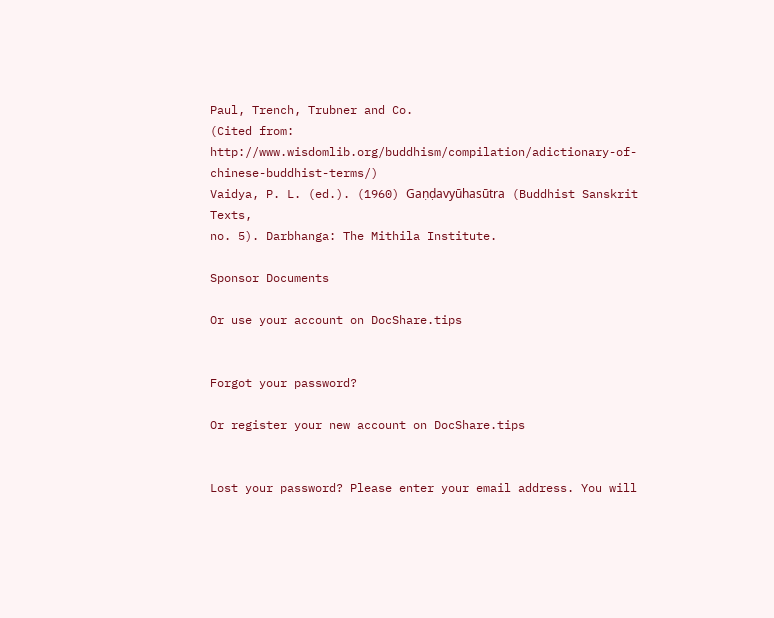Paul, Trench, Trubner and Co.
(Cited from: http://www.wisdomlib.org/buddhism/compilation/adictionary-of-chinese-buddhist-terms/)
Vaidya, P. L. (ed.). (1960) Gaṇḍavyūhasūtra (Buddhist Sanskrit Texts,
no. 5). Darbhanga: The Mithila Institute.

Sponsor Documents

Or use your account on DocShare.tips


Forgot your password?

Or register your new account on DocShare.tips


Lost your password? Please enter your email address. You will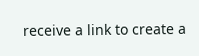receive a link to create a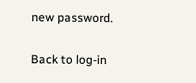new password.

Back to log-in